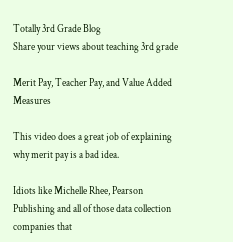Totally 3rd Grade Blog
Share your views about teaching 3rd grade

Merit Pay, Teacher Pay, and Value Added Measures

This video does a great job of explaining why merit pay is a bad idea.

Idiots like Michelle Rhee, Pearson Publishing and all of those data collection companies that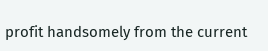profit handsomely from the current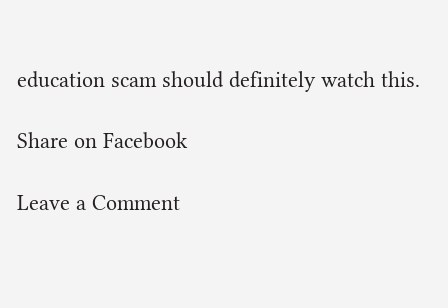education scam should definitely watch this.

Share on Facebook

Leave a Comment